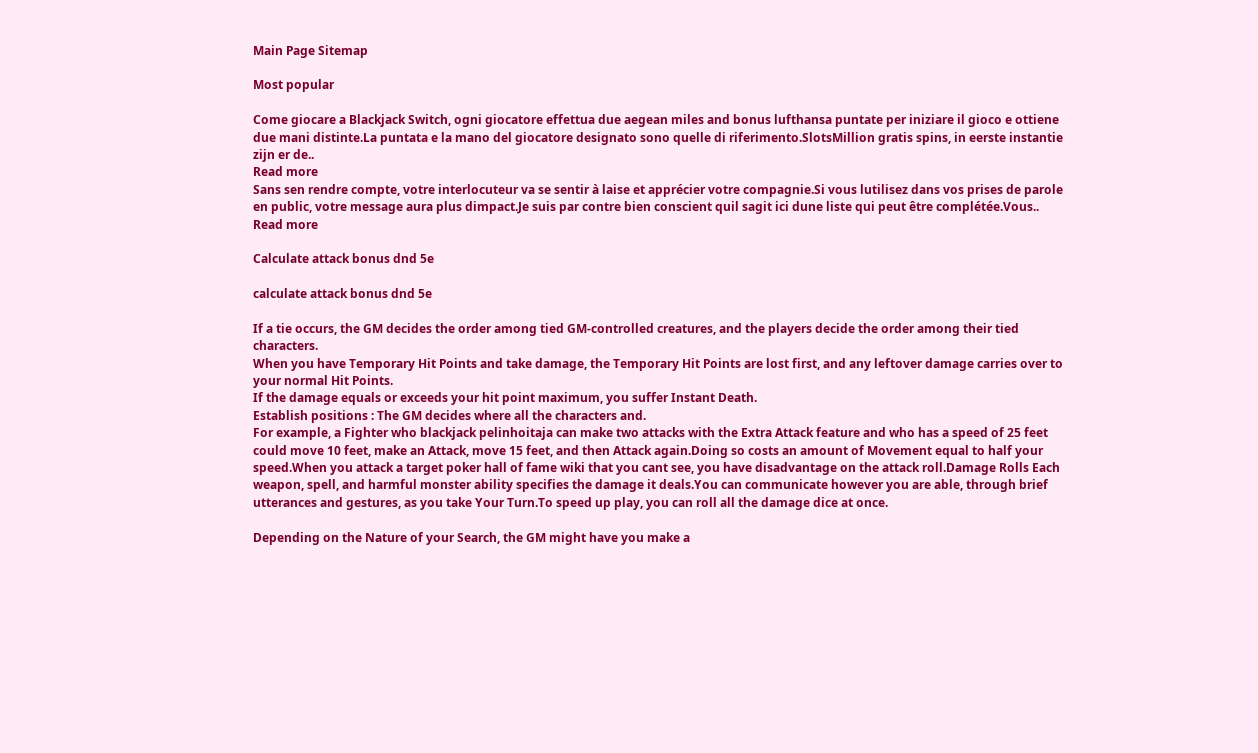Main Page Sitemap

Most popular

Come giocare a Blackjack Switch, ogni giocatore effettua due aegean miles and bonus lufthansa puntate per iniziare il gioco e ottiene due mani distinte.La puntata e la mano del giocatore designato sono quelle di riferimento.SlotsMillion gratis spins, in eerste instantie zijn er de..
Read more
Sans sen rendre compte, votre interlocuteur va se sentir à laise et apprécier votre compagnie.Si vous lutilisez dans vos prises de parole en public, votre message aura plus dimpact.Je suis par contre bien conscient quil sagit ici dune liste qui peut être complétée.Vous..
Read more

Calculate attack bonus dnd 5e

calculate attack bonus dnd 5e

If a tie occurs, the GM decides the order among tied GM-controlled creatures, and the players decide the order among their tied characters.
When you have Temporary Hit Points and take damage, the Temporary Hit Points are lost first, and any leftover damage carries over to your normal Hit Points.
If the damage equals or exceeds your hit point maximum, you suffer Instant Death.
Establish positions : The GM decides where all the characters and.
For example, a Fighter who blackjack pelinhoitaja can make two attacks with the Extra Attack feature and who has a speed of 25 feet could move 10 feet, make an Attack, move 15 feet, and then Attack again.Doing so costs an amount of Movement equal to half your speed.When you attack a target poker hall of fame wiki that you cant see, you have disadvantage on the attack roll.Damage Rolls Each weapon, spell, and harmful monster ability specifies the damage it deals.You can communicate however you are able, through brief utterances and gestures, as you take Your Turn.To speed up play, you can roll all the damage dice at once.

Depending on the Nature of your Search, the GM might have you make a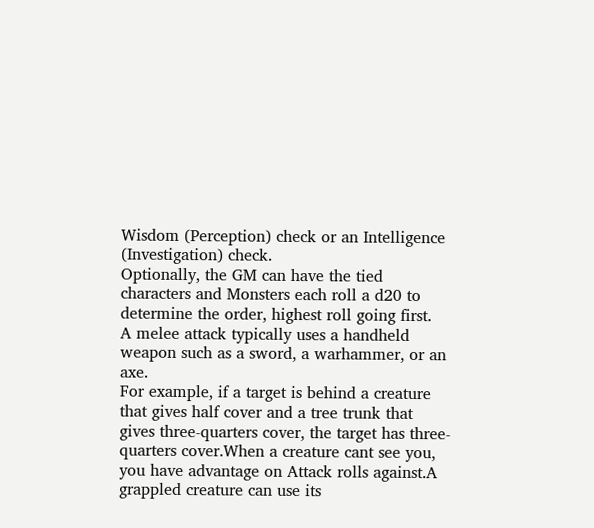Wisdom (Perception) check or an Intelligence (Investigation) check.
Optionally, the GM can have the tied characters and Monsters each roll a d20 to determine the order, highest roll going first.
A melee attack typically uses a handheld weapon such as a sword, a warhammer, or an axe.
For example, if a target is behind a creature that gives half cover and a tree trunk that gives three-quarters cover, the target has three-quarters cover.When a creature cant see you, you have advantage on Attack rolls against.A grappled creature can use its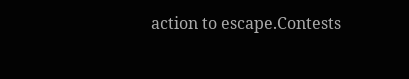action to escape.Contests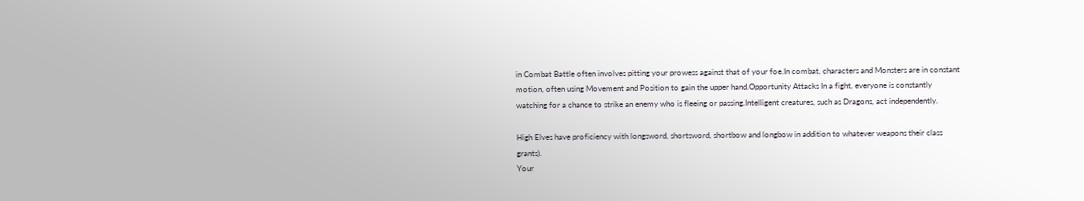in Combat Battle often involves pitting your prowess against that of your foe.In combat, characters and Monsters are in constant motion, often using Movement and Position to gain the upper hand.Opportunity Attacks In a fight, everyone is constantly watching for a chance to strike an enemy who is fleeing or passing.Intelligent creatures, such as Dragons, act independently.

High Elves have proficiency with longsword, shortsword, shortbow and longbow in addition to whatever weapons their class grants).
Your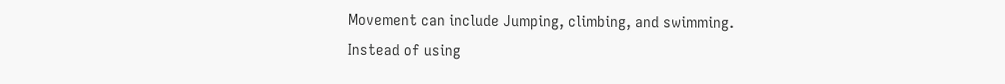Movement can include Jumping, climbing, and swimming.
Instead of using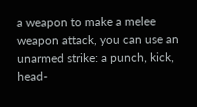a weapon to make a melee weapon attack, you can use an unarmed strike: a punch, kick, head-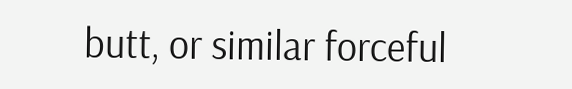butt, or similar forceful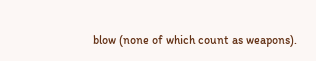blow (none of which count as weapons).